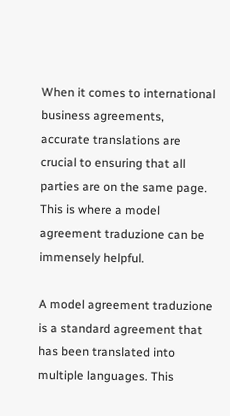When it comes to international business agreements, accurate translations are crucial to ensuring that all parties are on the same page. This is where a model agreement traduzione can be immensely helpful.

A model agreement traduzione is a standard agreement that has been translated into multiple languages. This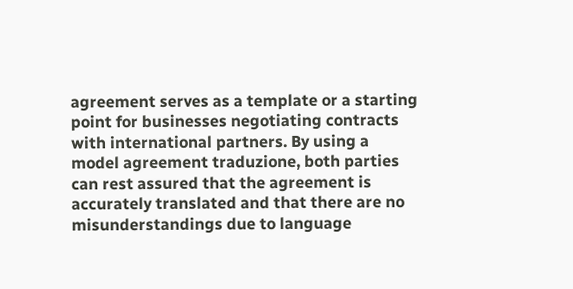agreement serves as a template or a starting point for businesses negotiating contracts with international partners. By using a model agreement traduzione, both parties can rest assured that the agreement is accurately translated and that there are no misunderstandings due to language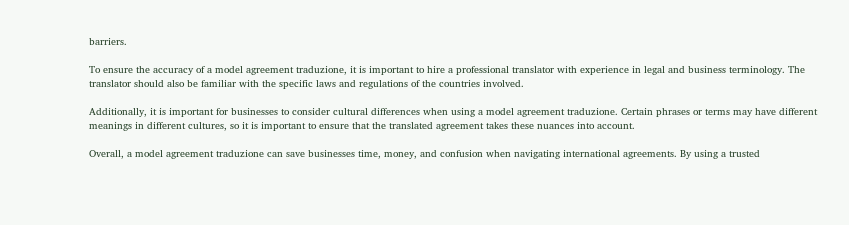barriers.

To ensure the accuracy of a model agreement traduzione, it is important to hire a professional translator with experience in legal and business terminology. The translator should also be familiar with the specific laws and regulations of the countries involved.

Additionally, it is important for businesses to consider cultural differences when using a model agreement traduzione. Certain phrases or terms may have different meanings in different cultures, so it is important to ensure that the translated agreement takes these nuances into account.

Overall, a model agreement traduzione can save businesses time, money, and confusion when navigating international agreements. By using a trusted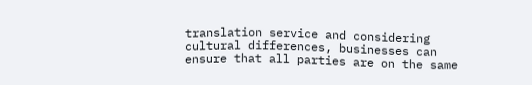translation service and considering cultural differences, businesses can ensure that all parties are on the same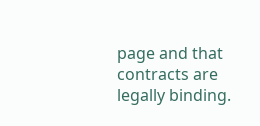page and that contracts are legally binding.